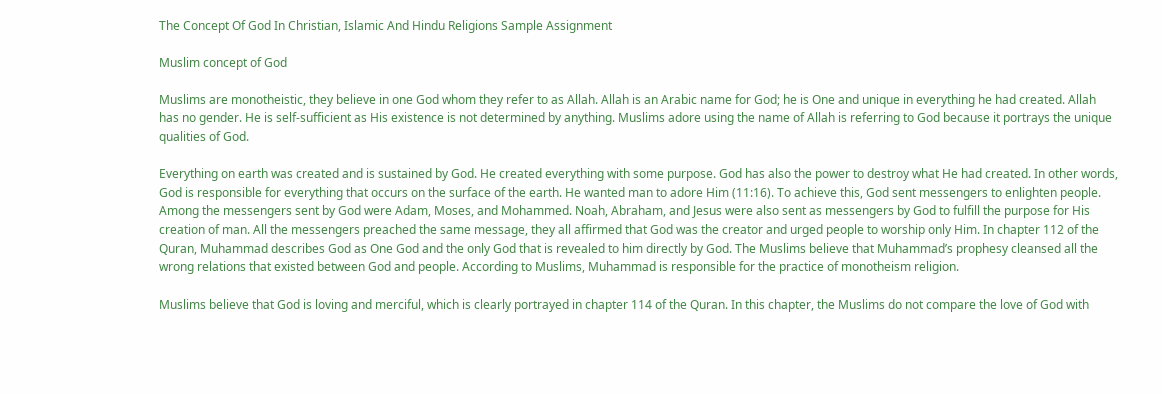The Concept Of God In Christian, Islamic And Hindu Religions Sample Assignment

Muslim concept of God

Muslims are monotheistic, they believe in one God whom they refer to as Allah. Allah is an Arabic name for God; he is One and unique in everything he had created. Allah has no gender. He is self-sufficient as His existence is not determined by anything. Muslims adore using the name of Allah is referring to God because it portrays the unique qualities of God.

Everything on earth was created and is sustained by God. He created everything with some purpose. God has also the power to destroy what He had created. In other words, God is responsible for everything that occurs on the surface of the earth. He wanted man to adore Him (11:16). To achieve this, God sent messengers to enlighten people. Among the messengers sent by God were Adam, Moses, and Mohammed. Noah, Abraham, and Jesus were also sent as messengers by God to fulfill the purpose for His creation of man. All the messengers preached the same message, they all affirmed that God was the creator and urged people to worship only Him. In chapter 112 of the Quran, Muhammad describes God as One God and the only God that is revealed to him directly by God. The Muslims believe that Muhammad’s prophesy cleansed all the wrong relations that existed between God and people. According to Muslims, Muhammad is responsible for the practice of monotheism religion.

Muslims believe that God is loving and merciful, which is clearly portrayed in chapter 114 of the Quran. In this chapter, the Muslims do not compare the love of God with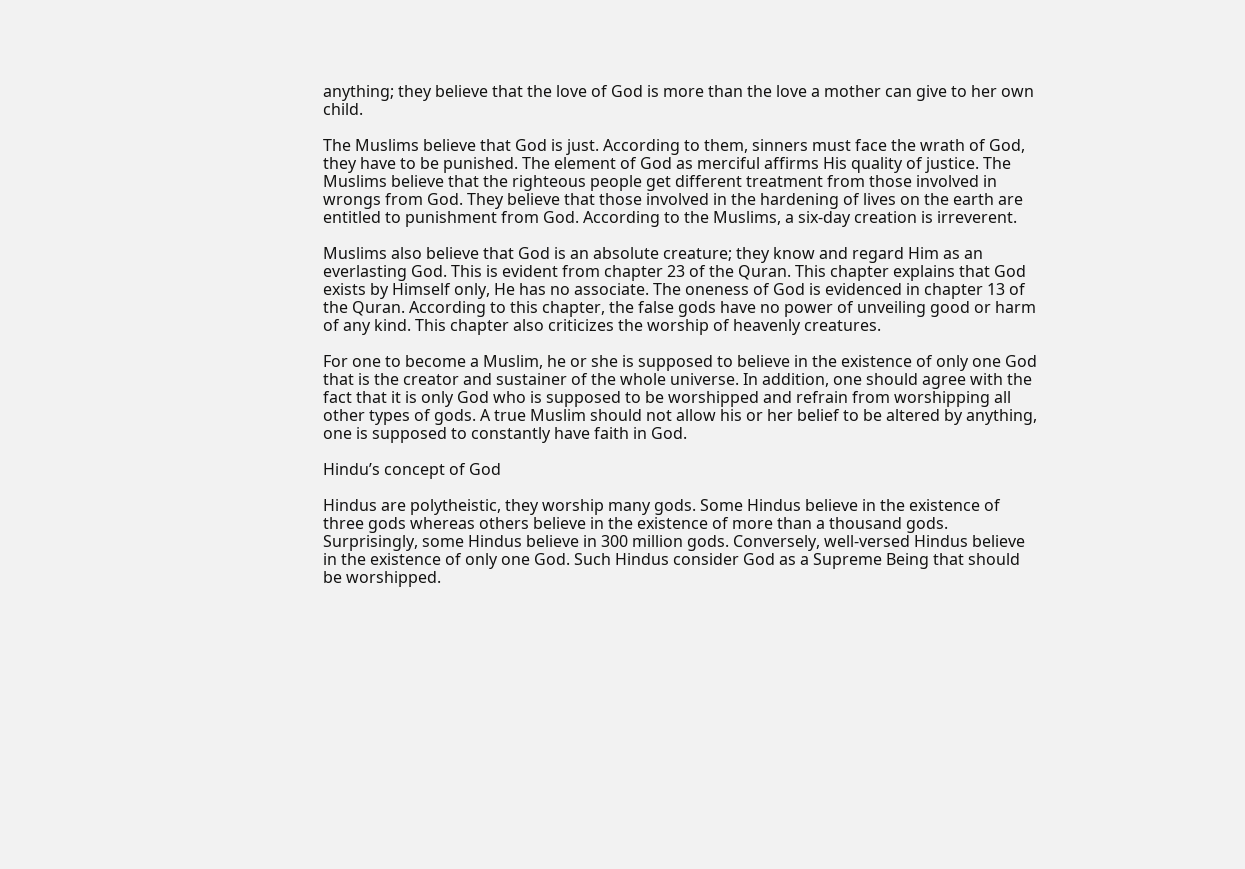anything; they believe that the love of God is more than the love a mother can give to her own child.

The Muslims believe that God is just. According to them, sinners must face the wrath of God, they have to be punished. The element of God as merciful affirms His quality of justice. The Muslims believe that the righteous people get different treatment from those involved in wrongs from God. They believe that those involved in the hardening of lives on the earth are entitled to punishment from God. According to the Muslims, a six-day creation is irreverent.

Muslims also believe that God is an absolute creature; they know and regard Him as an everlasting God. This is evident from chapter 23 of the Quran. This chapter explains that God exists by Himself only, He has no associate. The oneness of God is evidenced in chapter 13 of the Quran. According to this chapter, the false gods have no power of unveiling good or harm of any kind. This chapter also criticizes the worship of heavenly creatures.

For one to become a Muslim, he or she is supposed to believe in the existence of only one God that is the creator and sustainer of the whole universe. In addition, one should agree with the fact that it is only God who is supposed to be worshipped and refrain from worshipping all other types of gods. A true Muslim should not allow his or her belief to be altered by anything, one is supposed to constantly have faith in God.

Hindu’s concept of God

Hindus are polytheistic, they worship many gods. Some Hindus believe in the existence of three gods whereas others believe in the existence of more than a thousand gods. Surprisingly, some Hindus believe in 300 million gods. Conversely, well-versed Hindus believe in the existence of only one God. Such Hindus consider God as a Supreme Being that should be worshipped.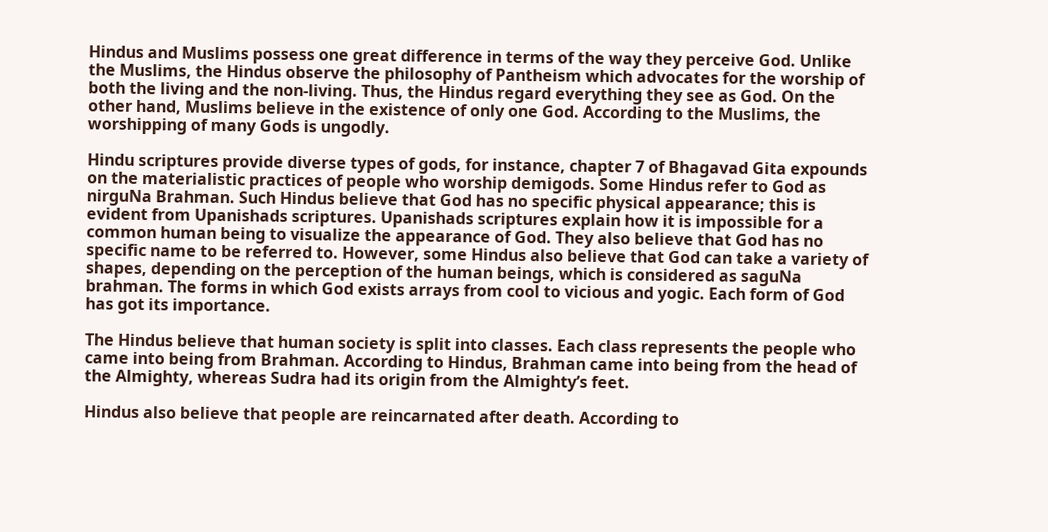Hindus and Muslims possess one great difference in terms of the way they perceive God. Unlike the Muslims, the Hindus observe the philosophy of Pantheism which advocates for the worship of both the living and the non-living. Thus, the Hindus regard everything they see as God. On the other hand, Muslims believe in the existence of only one God. According to the Muslims, the worshipping of many Gods is ungodly.

Hindu scriptures provide diverse types of gods, for instance, chapter 7 of Bhagavad Gita expounds on the materialistic practices of people who worship demigods. Some Hindus refer to God as nirguNa Brahman. Such Hindus believe that God has no specific physical appearance; this is evident from Upanishads scriptures. Upanishads scriptures explain how it is impossible for a common human being to visualize the appearance of God. They also believe that God has no specific name to be referred to. However, some Hindus also believe that God can take a variety of shapes, depending on the perception of the human beings, which is considered as saguNa brahman. The forms in which God exists arrays from cool to vicious and yogic. Each form of God has got its importance.

The Hindus believe that human society is split into classes. Each class represents the people who came into being from Brahman. According to Hindus, Brahman came into being from the head of the Almighty, whereas Sudra had its origin from the Almighty’s feet.

Hindus also believe that people are reincarnated after death. According to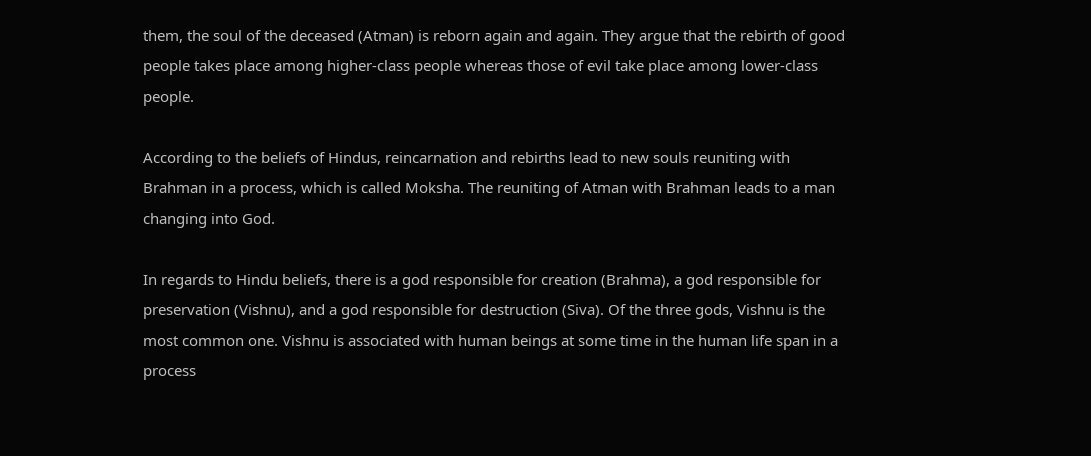them, the soul of the deceased (Atman) is reborn again and again. They argue that the rebirth of good people takes place among higher-class people whereas those of evil take place among lower-class people.

According to the beliefs of Hindus, reincarnation and rebirths lead to new souls reuniting with Brahman in a process, which is called Moksha. The reuniting of Atman with Brahman leads to a man changing into God.

In regards to Hindu beliefs, there is a god responsible for creation (Brahma), a god responsible for preservation (Vishnu), and a god responsible for destruction (Siva). Of the three gods, Vishnu is the most common one. Vishnu is associated with human beings at some time in the human life span in a process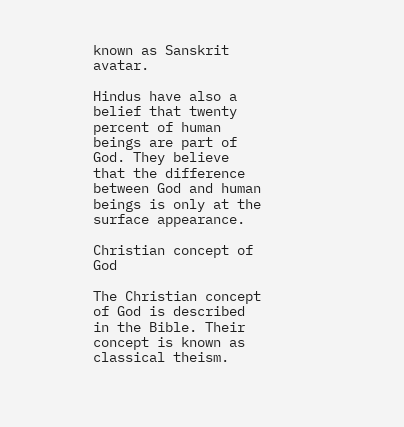known as Sanskrit avatar.

Hindus have also a belief that twenty percent of human beings are part of God. They believe that the difference between God and human beings is only at the surface appearance.

Christian concept of God

The Christian concept of God is described in the Bible. Their concept is known as classical theism.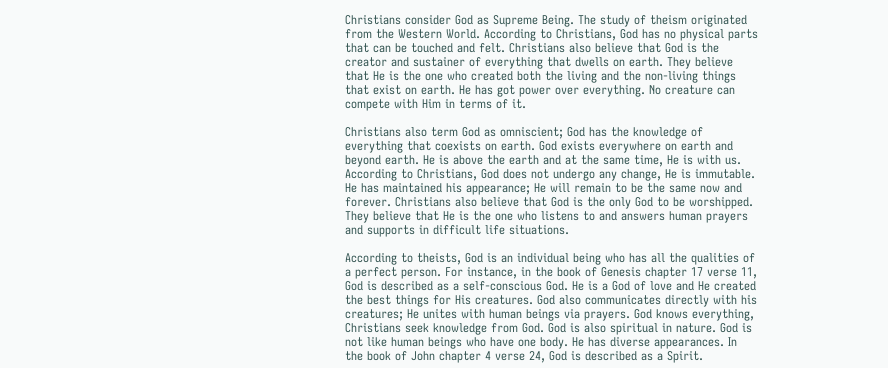Christians consider God as Supreme Being. The study of theism originated from the Western World. According to Christians, God has no physical parts that can be touched and felt. Christians also believe that God is the creator and sustainer of everything that dwells on earth. They believe that He is the one who created both the living and the non-living things that exist on earth. He has got power over everything. No creature can compete with Him in terms of it.

Christians also term God as omniscient; God has the knowledge of everything that coexists on earth. God exists everywhere on earth and beyond earth. He is above the earth and at the same time, He is with us. According to Christians, God does not undergo any change, He is immutable. He has maintained his appearance; He will remain to be the same now and forever. Christians also believe that God is the only God to be worshipped. They believe that He is the one who listens to and answers human prayers and supports in difficult life situations.

According to theists, God is an individual being who has all the qualities of a perfect person. For instance, in the book of Genesis chapter 17 verse 11, God is described as a self-conscious God. He is a God of love and He created the best things for His creatures. God also communicates directly with his creatures; He unites with human beings via prayers. God knows everything, Christians seek knowledge from God. God is also spiritual in nature. God is not like human beings who have one body. He has diverse appearances. In the book of John chapter 4 verse 24, God is described as a Spirit.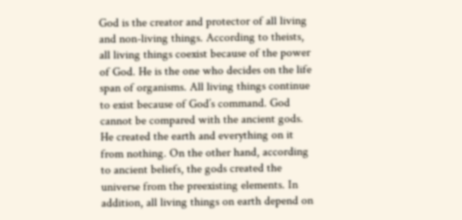God is the creator and protector of all living and non-living things. According to theists, all living things coexist because of the power of God. He is the one who decides on the life span of organisms. All living things continue to exist because of God’s command. God cannot be compared with the ancient gods. He created the earth and everything on it from nothing. On the other hand, according to ancient beliefs, the gods created the universe from the preexisting elements. In addition, all living things on earth depend on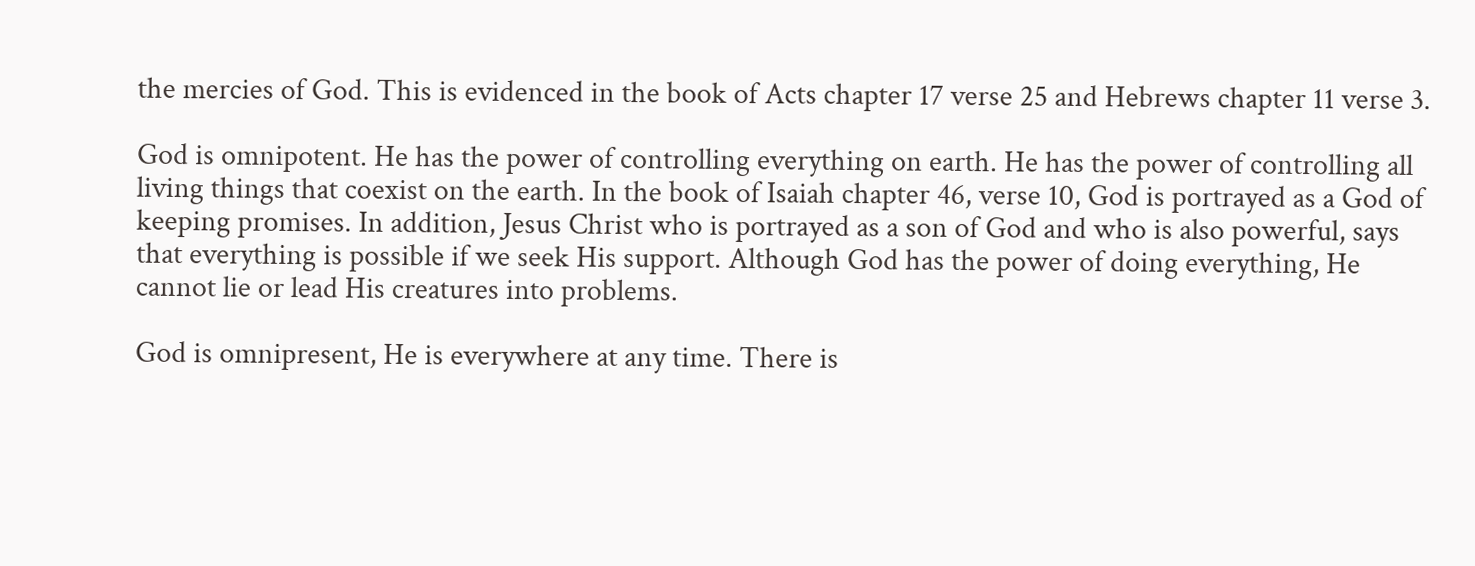the mercies of God. This is evidenced in the book of Acts chapter 17 verse 25 and Hebrews chapter 11 verse 3.

God is omnipotent. He has the power of controlling everything on earth. He has the power of controlling all living things that coexist on the earth. In the book of Isaiah chapter 46, verse 10, God is portrayed as a God of keeping promises. In addition, Jesus Christ who is portrayed as a son of God and who is also powerful, says that everything is possible if we seek His support. Although God has the power of doing everything, He cannot lie or lead His creatures into problems.

God is omnipresent, He is everywhere at any time. There is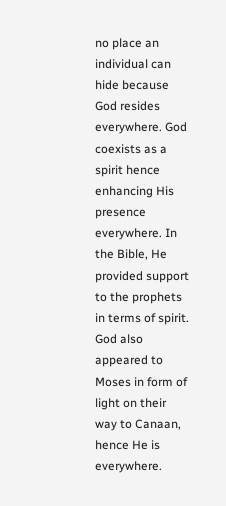no place an individual can hide because God resides everywhere. God coexists as a spirit hence enhancing His presence everywhere. In the Bible, He provided support to the prophets in terms of spirit. God also appeared to Moses in form of light on their way to Canaan, hence He is everywhere.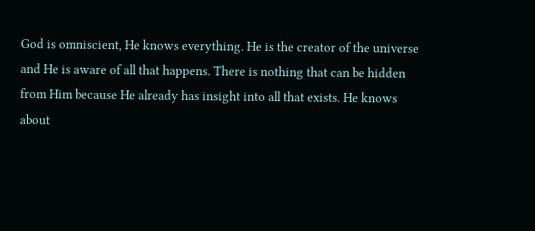God is omniscient, He knows everything. He is the creator of the universe and He is aware of all that happens. There is nothing that can be hidden from Him because He already has insight into all that exists. He knows about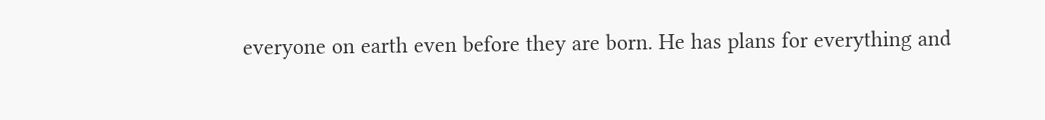everyone on earth even before they are born. He has plans for everything and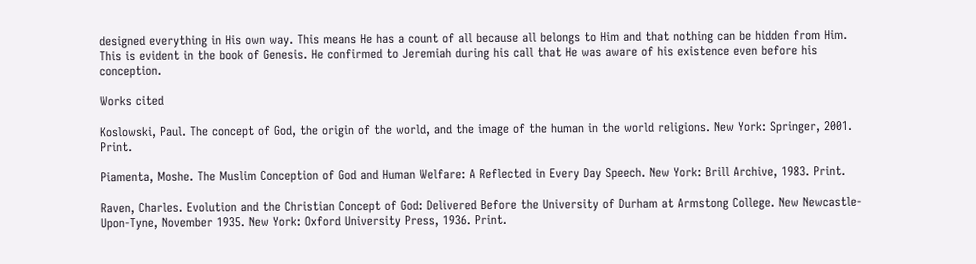designed everything in His own way. This means He has a count of all because all belongs to Him and that nothing can be hidden from Him. This is evident in the book of Genesis. He confirmed to Jeremiah during his call that He was aware of his existence even before his conception.

Works cited

Koslowski, Paul. The concept of God, the origin of the world, and the image of the human in the world religions. New York: Springer, 2001. Print.

Piamenta, Moshe. The Muslim Conception of God and Human Welfare: A Reflected in Every Day Speech. New York: Brill Archive, 1983. Print.

Raven, Charles. Evolution and the Christian Concept of God: Delivered Before the University of Durham at Armstong College. New Newcastle-Upon-Tyne, November 1935. New York: Oxford University Press, 1936. Print.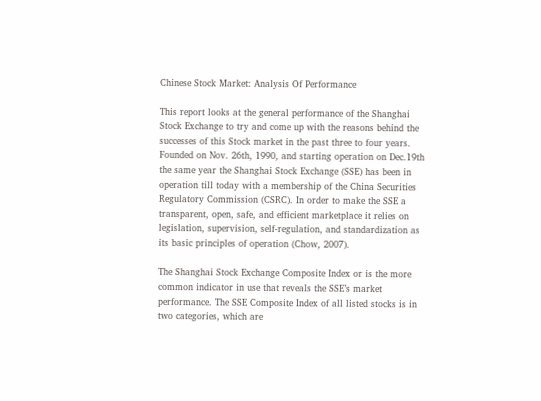Chinese Stock Market: Analysis Of Performance

This report looks at the general performance of the Shanghai Stock Exchange to try and come up with the reasons behind the successes of this Stock market in the past three to four years. Founded on Nov. 26th, 1990, and starting operation on Dec.19th the same year the Shanghai Stock Exchange (SSE) has been in operation till today with a membership of the China Securities Regulatory Commission (CSRC). In order to make the SSE a transparent, open, safe, and efficient marketplace it relies on legislation, supervision, self-regulation, and standardization as its basic principles of operation (Chow, 2007).

The Shanghai Stock Exchange Composite Index or is the more common indicator in use that reveals the SSE’s market performance. The SSE Composite Index of all listed stocks is in two categories, which are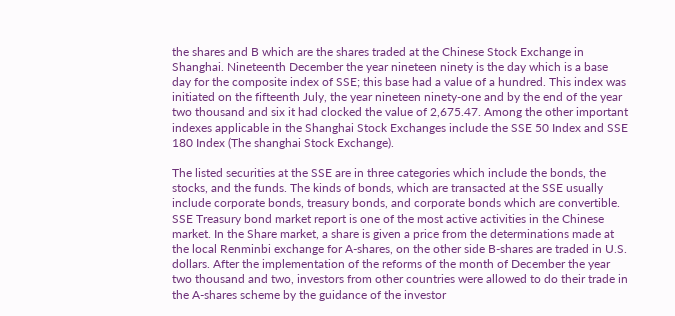the shares and B which are the shares traded at the Chinese Stock Exchange in Shanghai. Nineteenth December the year nineteen ninety is the day which is a base day for the composite index of SSE; this base had a value of a hundred. This index was initiated on the fifteenth July, the year nineteen ninety-one and by the end of the year two thousand and six it had clocked the value of 2,675.47. Among the other important indexes applicable in the Shanghai Stock Exchanges include the SSE 50 Index and SSE 180 Index (The shanghai Stock Exchange).

The listed securities at the SSE are in three categories which include the bonds, the stocks, and the funds. The kinds of bonds, which are transacted at the SSE usually include corporate bonds, treasury bonds, and corporate bonds which are convertible. SSE Treasury bond market report is one of the most active activities in the Chinese market. In the Share market, a share is given a price from the determinations made at the local Renminbi exchange for A-shares, on the other side B-shares are traded in U.S. dollars. After the implementation of the reforms of the month of December the year two thousand and two, investors from other countries were allowed to do their trade in the A-shares scheme by the guidance of the investor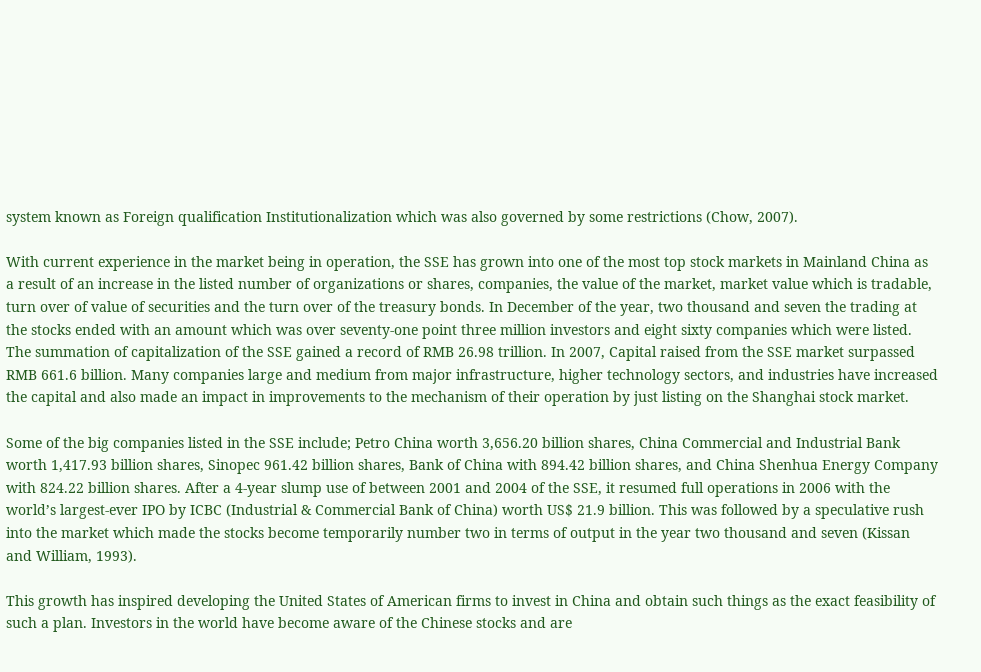system known as Foreign qualification Institutionalization which was also governed by some restrictions (Chow, 2007).

With current experience in the market being in operation, the SSE has grown into one of the most top stock markets in Mainland China as a result of an increase in the listed number of organizations or shares, companies, the value of the market, market value which is tradable, turn over of value of securities and the turn over of the treasury bonds. In December of the year, two thousand and seven the trading at the stocks ended with an amount which was over seventy-one point three million investors and eight sixty companies which were listed. The summation of capitalization of the SSE gained a record of RMB 26.98 trillion. In 2007, Capital raised from the SSE market surpassed RMB 661.6 billion. Many companies large and medium from major infrastructure, higher technology sectors, and industries have increased the capital and also made an impact in improvements to the mechanism of their operation by just listing on the Shanghai stock market.

Some of the big companies listed in the SSE include; Petro China worth 3,656.20 billion shares, China Commercial and Industrial Bank worth 1,417.93 billion shares, Sinopec 961.42 billion shares, Bank of China with 894.42 billion shares, and China Shenhua Energy Company with 824.22 billion shares. After a 4-year slump use of between 2001 and 2004 of the SSE, it resumed full operations in 2006 with the world’s largest-ever IPO by ICBC (Industrial & Commercial Bank of China) worth US$ 21.9 billion. This was followed by a speculative rush into the market which made the stocks become temporarily number two in terms of output in the year two thousand and seven (Kissan and William, 1993).

This growth has inspired developing the United States of American firms to invest in China and obtain such things as the exact feasibility of such a plan. Investors in the world have become aware of the Chinese stocks and are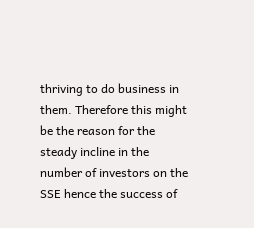thriving to do business in them. Therefore this might be the reason for the steady incline in the number of investors on the SSE hence the success of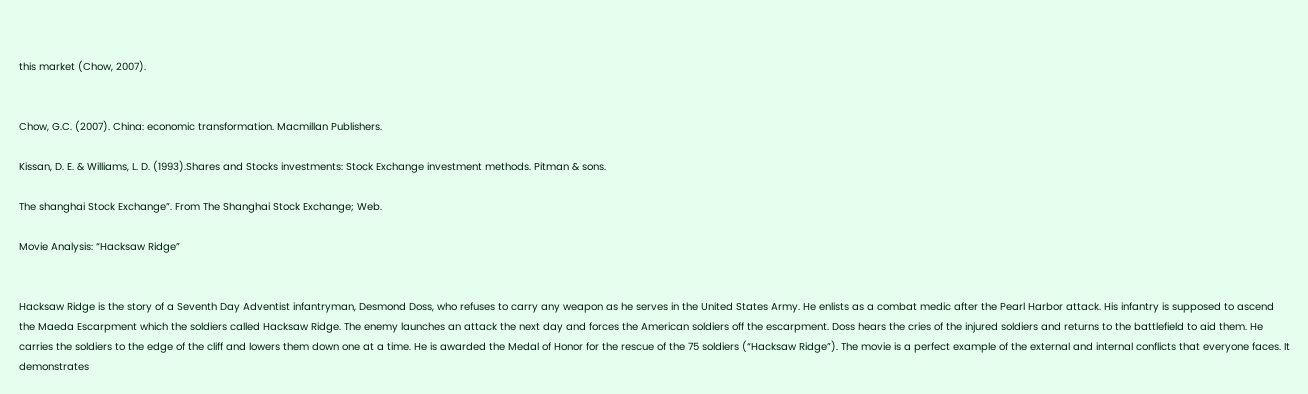this market (Chow, 2007).


Chow, G.C. (2007). China: economic transformation. Macmillan Publishers.

Kissan, D. E. & Williams, L. D. (1993).Shares and Stocks investments: Stock Exchange investment methods. Pitman & sons.

The shanghai Stock Exchange”. From The Shanghai Stock Exchange; Web.

Movie Analysis: “Hacksaw Ridge”


Hacksaw Ridge is the story of a Seventh Day Adventist infantryman, Desmond Doss, who refuses to carry any weapon as he serves in the United States Army. He enlists as a combat medic after the Pearl Harbor attack. His infantry is supposed to ascend the Maeda Escarpment which the soldiers called Hacksaw Ridge. The enemy launches an attack the next day and forces the American soldiers off the escarpment. Doss hears the cries of the injured soldiers and returns to the battlefield to aid them. He carries the soldiers to the edge of the cliff and lowers them down one at a time. He is awarded the Medal of Honor for the rescue of the 75 soldiers (“Hacksaw Ridge”). The movie is a perfect example of the external and internal conflicts that everyone faces. It demonstrates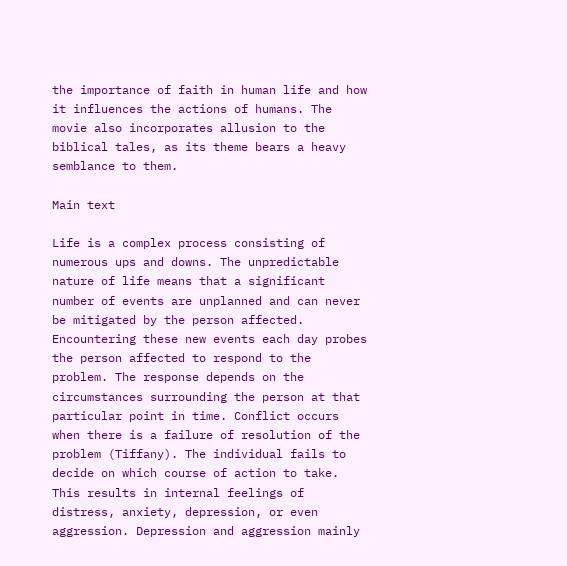the importance of faith in human life and how it influences the actions of humans. The movie also incorporates allusion to the biblical tales, as its theme bears a heavy semblance to them.

Main text

Life is a complex process consisting of numerous ups and downs. The unpredictable nature of life means that a significant number of events are unplanned and can never be mitigated by the person affected. Encountering these new events each day probes the person affected to respond to the problem. The response depends on the circumstances surrounding the person at that particular point in time. Conflict occurs when there is a failure of resolution of the problem (Tiffany). The individual fails to decide on which course of action to take. This results in internal feelings of distress, anxiety, depression, or even aggression. Depression and aggression mainly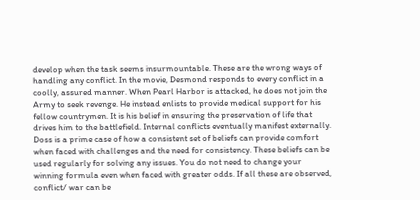develop when the task seems insurmountable. These are the wrong ways of handling any conflict. In the movie, Desmond responds to every conflict in a coolly, assured manner. When Pearl Harbor is attacked, he does not join the Army to seek revenge. He instead enlists to provide medical support for his fellow countrymen. It is his belief in ensuring the preservation of life that drives him to the battlefield. Internal conflicts eventually manifest externally. Doss is a prime case of how a consistent set of beliefs can provide comfort when faced with challenges and the need for consistency. These beliefs can be used regularly for solving any issues. You do not need to change your winning formula even when faced with greater odds. If all these are observed, conflict/ war can be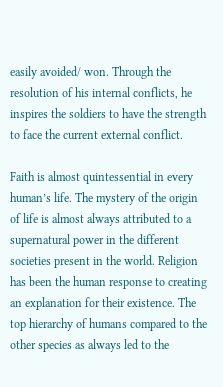easily avoided/ won. Through the resolution of his internal conflicts, he inspires the soldiers to have the strength to face the current external conflict.

Faith is almost quintessential in every human’s life. The mystery of the origin of life is almost always attributed to a supernatural power in the different societies present in the world. Religion has been the human response to creating an explanation for their existence. The top hierarchy of humans compared to the other species as always led to the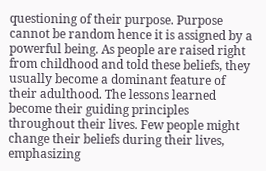questioning of their purpose. Purpose cannot be random hence it is assigned by a powerful being. As people are raised right from childhood and told these beliefs, they usually become a dominant feature of their adulthood. The lessons learned become their guiding principles throughout their lives. Few people might change their beliefs during their lives, emphasizing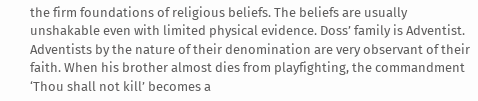the firm foundations of religious beliefs. The beliefs are usually unshakable even with limited physical evidence. Doss’ family is Adventist. Adventists by the nature of their denomination are very observant of their faith. When his brother almost dies from playfighting, the commandment ‘Thou shall not kill’ becomes a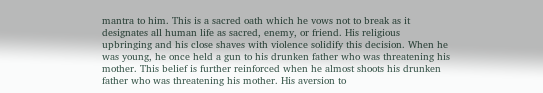mantra to him. This is a sacred oath which he vows not to break as it designates all human life as sacred, enemy, or friend. His religious upbringing and his close shaves with violence solidify this decision. When he was young, he once held a gun to his drunken father who was threatening his mother. This belief is further reinforced when he almost shoots his drunken father who was threatening his mother. His aversion to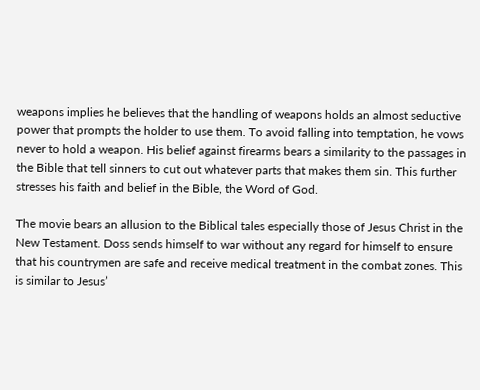weapons implies he believes that the handling of weapons holds an almost seductive power that prompts the holder to use them. To avoid falling into temptation, he vows never to hold a weapon. His belief against firearms bears a similarity to the passages in the Bible that tell sinners to cut out whatever parts that makes them sin. This further stresses his faith and belief in the Bible, the Word of God.

The movie bears an allusion to the Biblical tales especially those of Jesus Christ in the New Testament. Doss sends himself to war without any regard for himself to ensure that his countrymen are safe and receive medical treatment in the combat zones. This is similar to Jesus’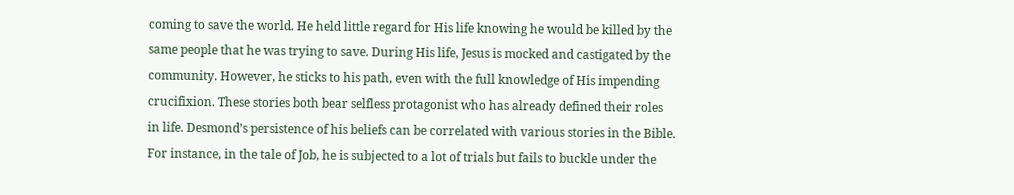coming to save the world. He held little regard for His life knowing he would be killed by the same people that he was trying to save. During His life, Jesus is mocked and castigated by the community. However, he sticks to his path, even with the full knowledge of His impending crucifixion. These stories both bear selfless protagonist who has already defined their roles in life. Desmond’s persistence of his beliefs can be correlated with various stories in the Bible. For instance, in the tale of Job, he is subjected to a lot of trials but fails to buckle under the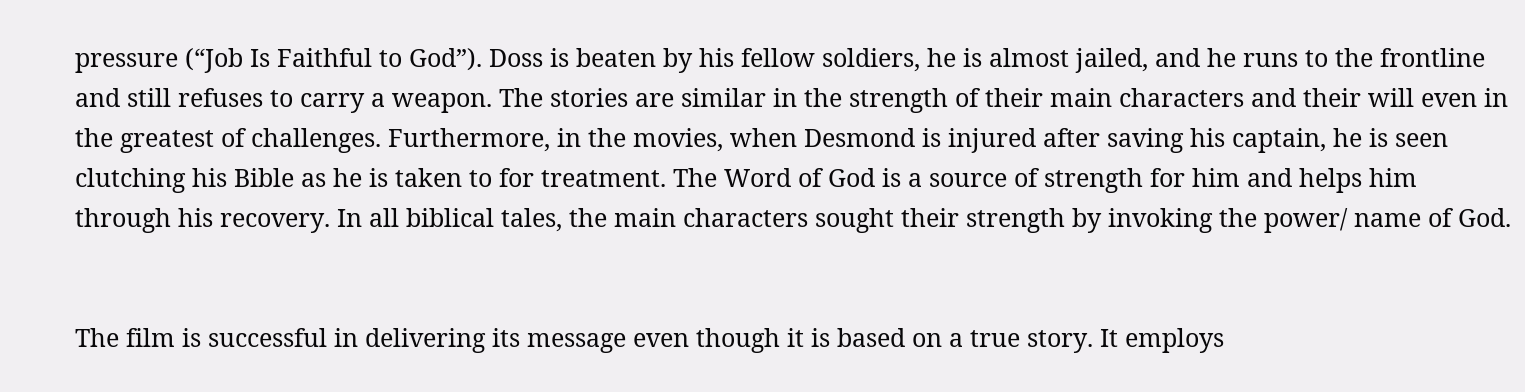pressure (“Job Is Faithful to God”). Doss is beaten by his fellow soldiers, he is almost jailed, and he runs to the frontline and still refuses to carry a weapon. The stories are similar in the strength of their main characters and their will even in the greatest of challenges. Furthermore, in the movies, when Desmond is injured after saving his captain, he is seen clutching his Bible as he is taken to for treatment. The Word of God is a source of strength for him and helps him through his recovery. In all biblical tales, the main characters sought their strength by invoking the power/ name of God.


The film is successful in delivering its message even though it is based on a true story. It employs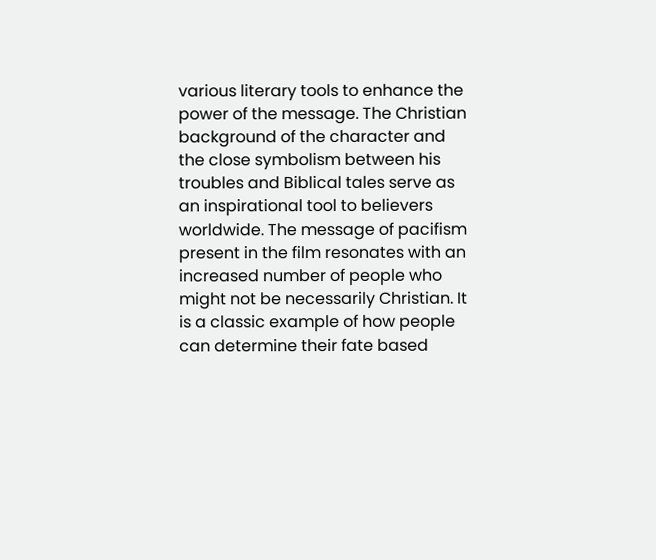various literary tools to enhance the power of the message. The Christian background of the character and the close symbolism between his troubles and Biblical tales serve as an inspirational tool to believers worldwide. The message of pacifism present in the film resonates with an increased number of people who might not be necessarily Christian. It is a classic example of how people can determine their fate based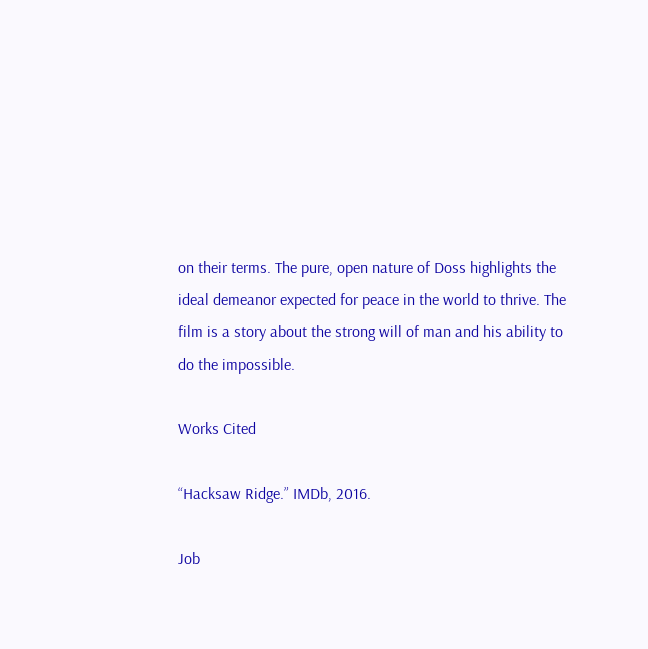on their terms. The pure, open nature of Doss highlights the ideal demeanor expected for peace in the world to thrive. The film is a story about the strong will of man and his ability to do the impossible.

Works Cited

“Hacksaw Ridge.” IMDb, 2016.

Job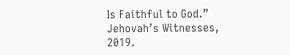Is Faithful to God.” Jehovah’s Witnesses, 2019.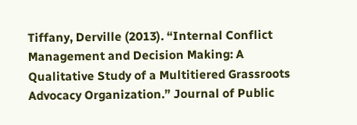Tiffany, Derville (2013). “Internal Conflict Management and Decision Making: A Qualitative Study of a Multitiered Grassroots Advocacy Organization.” Journal of Public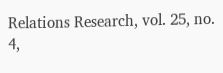Relations Research, vol. 25, no. 4,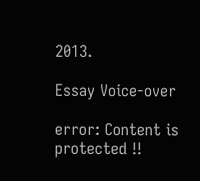2013.

Essay Voice-over

error: Content is protected !!